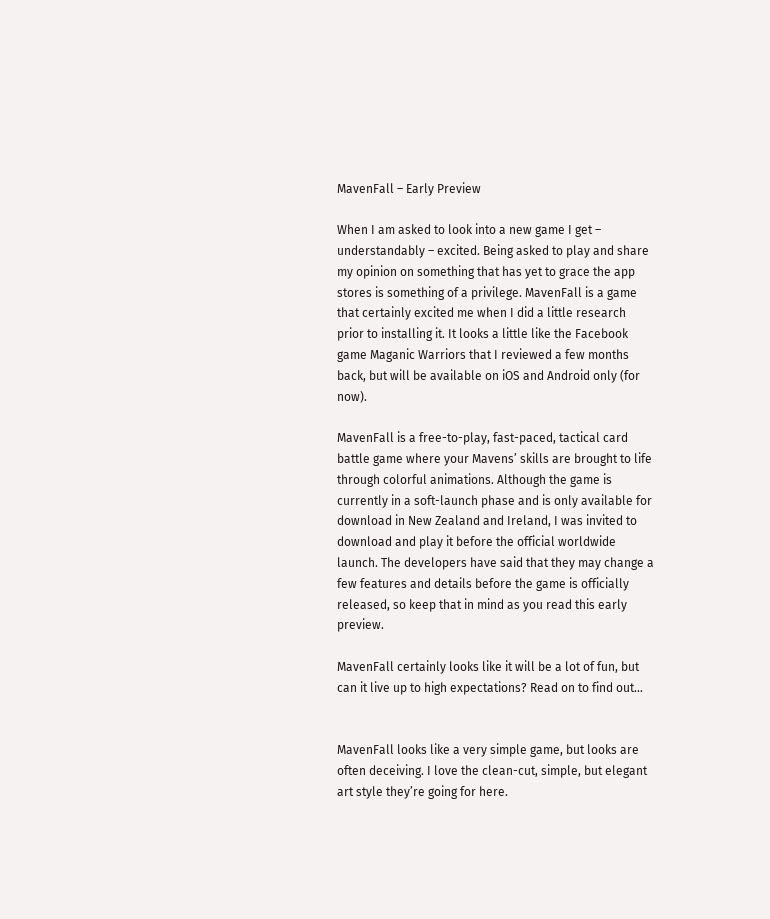MavenFall – Early Preview

When I am asked to look into a new game I get – understandably – excited. Being asked to play and share my opinion on something that has yet to grace the app stores is something of a privilege. MavenFall is a game that certainly excited me when I did a little research prior to installing it. It looks a little like the Facebook game Maganic Warriors that I reviewed a few months back, but will be available on iOS and Android only (for now).

MavenFall is a free-to-play, fast-paced, tactical card battle game where your Mavens’ skills are brought to life through colorful animations. Although the game is currently in a soft-launch phase and is only available for download in New Zealand and Ireland, I was invited to download and play it before the official worldwide launch. The developers have said that they may change a few features and details before the game is officially released, so keep that in mind as you read this early preview.

MavenFall certainly looks like it will be a lot of fun, but can it live up to high expectations? Read on to find out…


MavenFall looks like a very simple game, but looks are often deceiving. I love the clean-cut, simple, but elegant art style they’re going for here.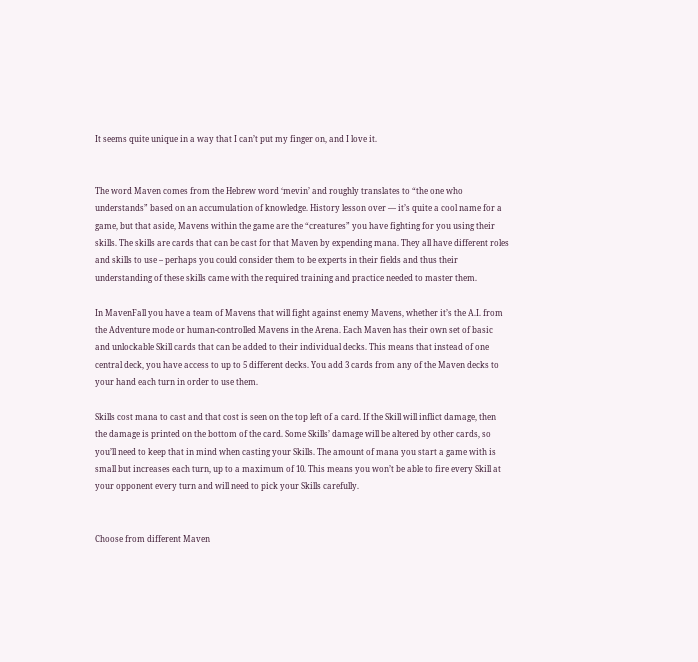It seems quite unique in a way that I can’t put my finger on, and I love it.


The word Maven comes from the Hebrew word ‘mevin’ and roughly translates to “the one who understands” based on an accumulation of knowledge. History lesson over — it’s quite a cool name for a game, but that aside, Mavens within the game are the “creatures” you have fighting for you using their skills. The skills are cards that can be cast for that Maven by expending mana. They all have different roles and skills to use – perhaps you could consider them to be experts in their fields and thus their understanding of these skills came with the required training and practice needed to master them.

In MavenFall you have a team of Mavens that will fight against enemy Mavens, whether it’s the A.I. from the Adventure mode or human-controlled Mavens in the Arena. Each Maven has their own set of basic and unlockable Skill cards that can be added to their individual decks. This means that instead of one central deck, you have access to up to 5 different decks. You add 3 cards from any of the Maven decks to your hand each turn in order to use them.

Skills cost mana to cast and that cost is seen on the top left of a card. If the Skill will inflict damage, then the damage is printed on the bottom of the card. Some Skills’ damage will be altered by other cards, so you’ll need to keep that in mind when casting your Skills. The amount of mana you start a game with is small but increases each turn, up to a maximum of 10. This means you won’t be able to fire every Skill at your opponent every turn and will need to pick your Skills carefully.


Choose from different Maven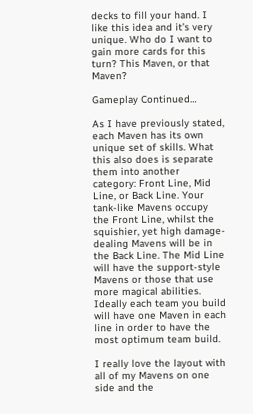decks to fill your hand. I like this idea and it’s very unique. Who do I want to gain more cards for this turn? This Maven, or that Maven?

Gameplay Continued…

As I have previously stated, each Maven has its own unique set of skills. What this also does is separate them into another category: Front Line, Mid Line, or Back Line. Your tank-like Mavens occupy the Front Line, whilst the squishier, yet high damage-dealing Mavens will be in the Back Line. The Mid Line will have the support-style Mavens or those that use more magical abilities. Ideally each team you build will have one Maven in each line in order to have the most optimum team build.

I really love the layout with all of my Mavens on one side and the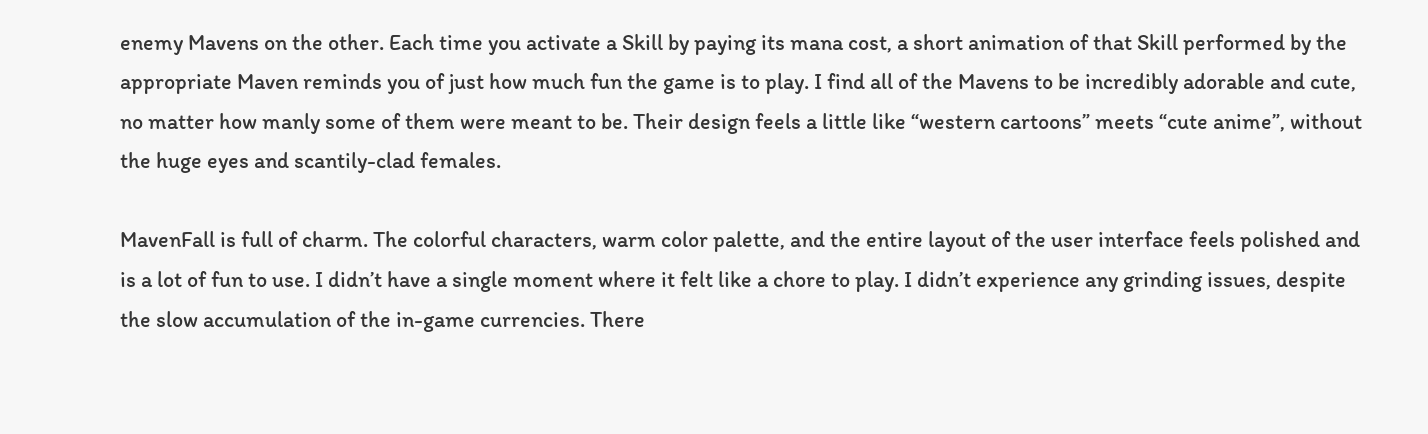enemy Mavens on the other. Each time you activate a Skill by paying its mana cost, a short animation of that Skill performed by the appropriate Maven reminds you of just how much fun the game is to play. I find all of the Mavens to be incredibly adorable and cute, no matter how manly some of them were meant to be. Their design feels a little like “western cartoons” meets “cute anime”, without the huge eyes and scantily-clad females.

MavenFall is full of charm. The colorful characters, warm color palette, and the entire layout of the user interface feels polished and is a lot of fun to use. I didn’t have a single moment where it felt like a chore to play. I didn’t experience any grinding issues, despite the slow accumulation of the in-game currencies. There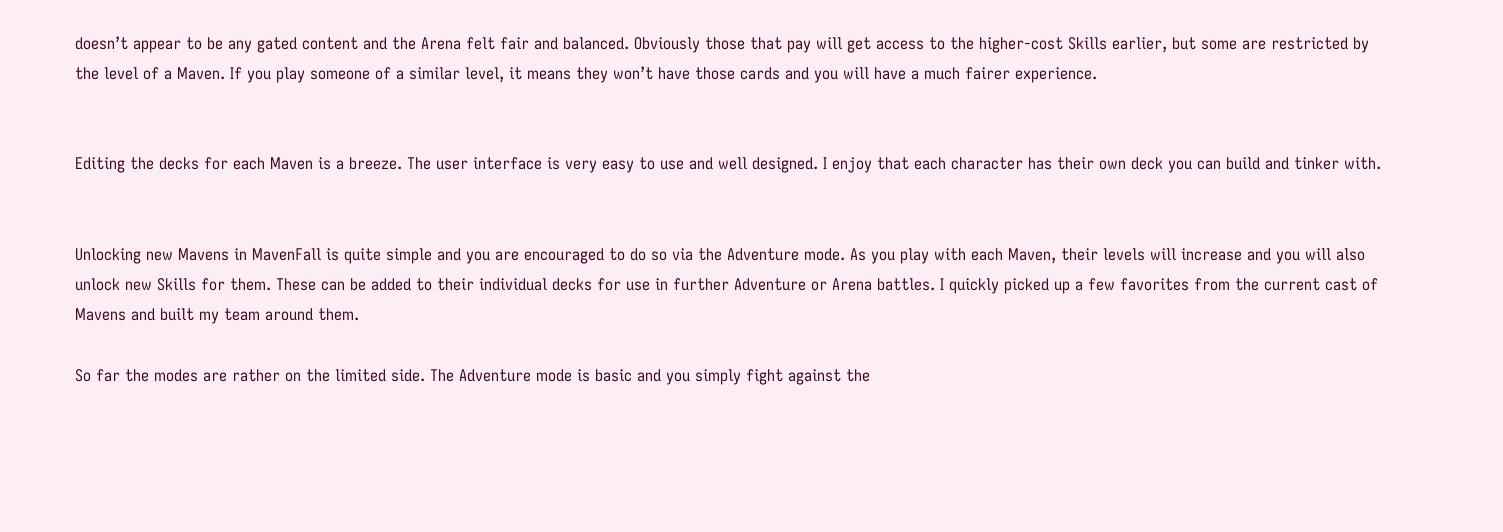doesn’t appear to be any gated content and the Arena felt fair and balanced. Obviously those that pay will get access to the higher-cost Skills earlier, but some are restricted by the level of a Maven. If you play someone of a similar level, it means they won’t have those cards and you will have a much fairer experience.


Editing the decks for each Maven is a breeze. The user interface is very easy to use and well designed. I enjoy that each character has their own deck you can build and tinker with.


Unlocking new Mavens in MavenFall is quite simple and you are encouraged to do so via the Adventure mode. As you play with each Maven, their levels will increase and you will also unlock new Skills for them. These can be added to their individual decks for use in further Adventure or Arena battles. I quickly picked up a few favorites from the current cast of Mavens and built my team around them.

So far the modes are rather on the limited side. The Adventure mode is basic and you simply fight against the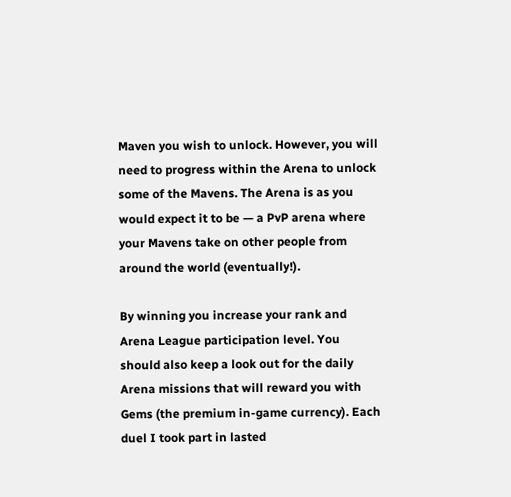Maven you wish to unlock. However, you will need to progress within the Arena to unlock some of the Mavens. The Arena is as you would expect it to be — a PvP arena where your Mavens take on other people from around the world (eventually!).

By winning you increase your rank and Arena League participation level. You should also keep a look out for the daily Arena missions that will reward you with Gems (the premium in-game currency). Each duel I took part in lasted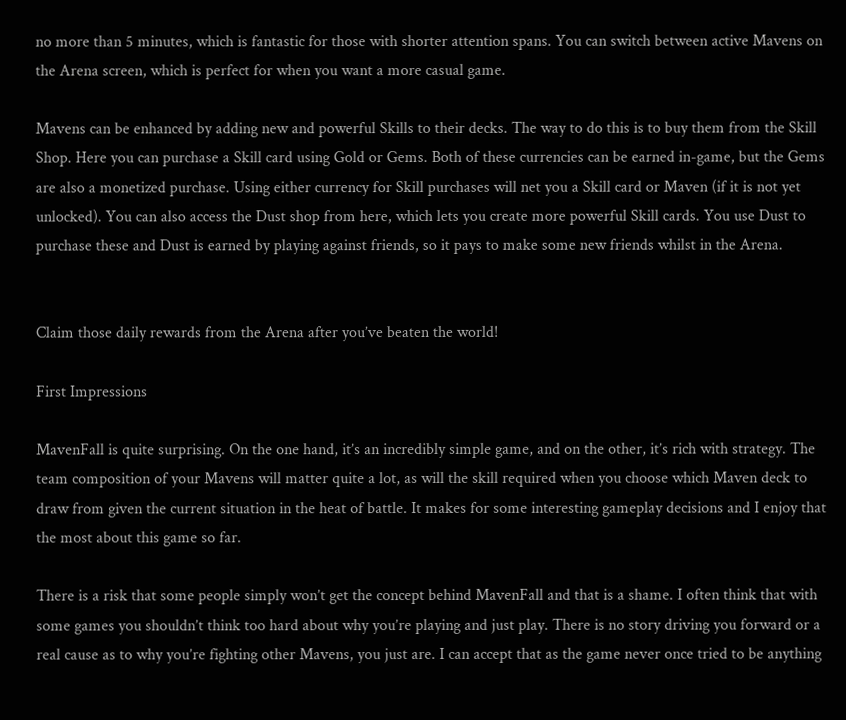no more than 5 minutes, which is fantastic for those with shorter attention spans. You can switch between active Mavens on the Arena screen, which is perfect for when you want a more casual game.

Mavens can be enhanced by adding new and powerful Skills to their decks. The way to do this is to buy them from the Skill Shop. Here you can purchase a Skill card using Gold or Gems. Both of these currencies can be earned in-game, but the Gems are also a monetized purchase. Using either currency for Skill purchases will net you a Skill card or Maven (if it is not yet unlocked). You can also access the Dust shop from here, which lets you create more powerful Skill cards. You use Dust to purchase these and Dust is earned by playing against friends, so it pays to make some new friends whilst in the Arena.


Claim those daily rewards from the Arena after you’ve beaten the world!

First Impressions

MavenFall is quite surprising. On the one hand, it’s an incredibly simple game, and on the other, it’s rich with strategy. The team composition of your Mavens will matter quite a lot, as will the skill required when you choose which Maven deck to draw from given the current situation in the heat of battle. It makes for some interesting gameplay decisions and I enjoy that the most about this game so far.

There is a risk that some people simply won’t get the concept behind MavenFall and that is a shame. I often think that with some games you shouldn’t think too hard about why you’re playing and just play. There is no story driving you forward or a real cause as to why you’re fighting other Mavens, you just are. I can accept that as the game never once tried to be anything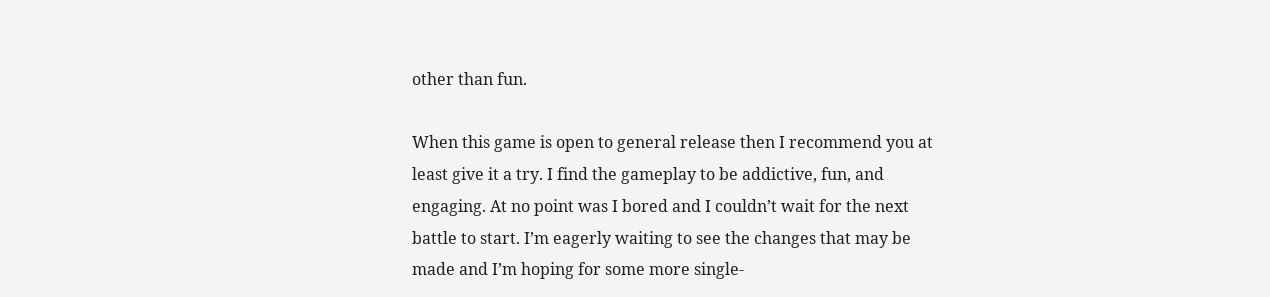other than fun.

When this game is open to general release then I recommend you at least give it a try. I find the gameplay to be addictive, fun, and engaging. At no point was I bored and I couldn’t wait for the next battle to start. I’m eagerly waiting to see the changes that may be made and I’m hoping for some more single-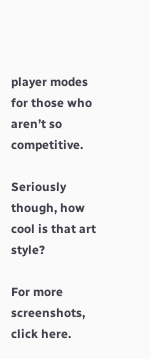player modes for those who aren’t so competitive.

Seriously though, how cool is that art style?

For more screenshots, click here.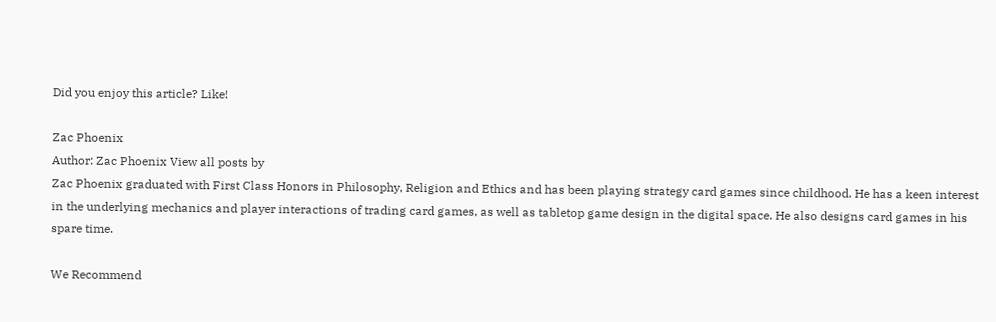Did you enjoy this article? Like!

Zac Phoenix
Author: Zac Phoenix View all posts by
Zac Phoenix graduated with First Class Honors in Philosophy, Religion and Ethics and has been playing strategy card games since childhood. He has a keen interest in the underlying mechanics and player interactions of trading card games, as well as tabletop game design in the digital space. He also designs card games in his spare time.

We Recommend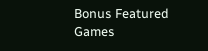Bonus Featured Games